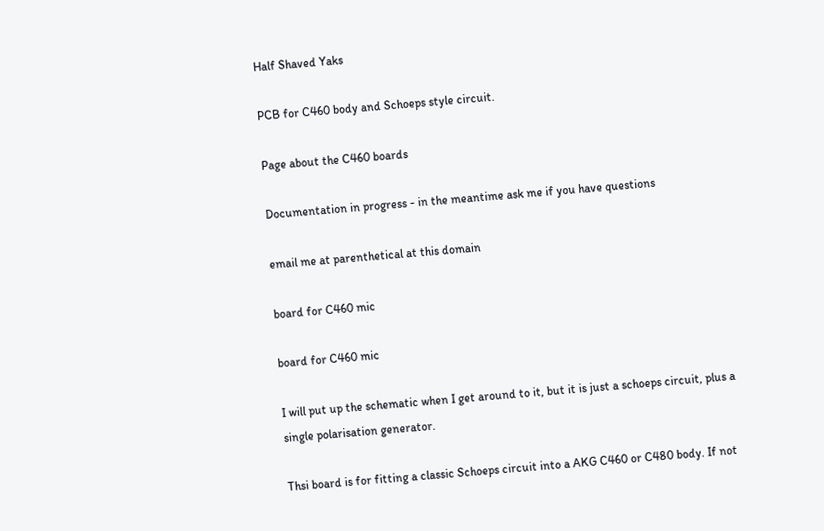Half Shaved Yaks

PCB for C460 body and Schoeps style circuit.

Page about the C460 boards

Documentation in progress - in the meantime ask me if you have questions

email me at parenthetical at this domain

board for C460 mic

board for C460 mic

I will put up the schematic when I get around to it, but it is just a schoeps circuit, plus a single polarisation generator.

Thsi board is for fitting a classic Schoeps circuit into a AKG C460 or C480 body. If not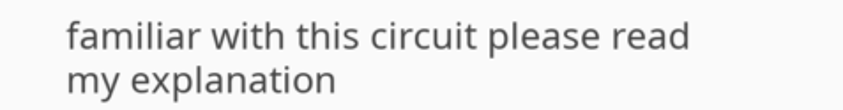familiar with this circuit please read my explanation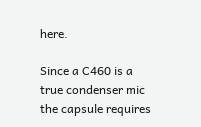here.

Since a C460 is a true condenser mic the capsule requires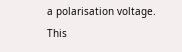a polarisation voltage. This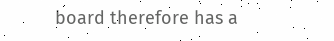board therefore has a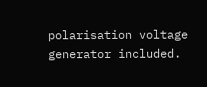polarisation voltage generator included.